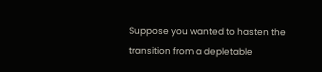Suppose you wanted to hasten the transition from a depletable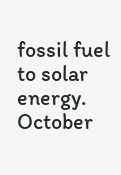fossil fuel to solar energy.
October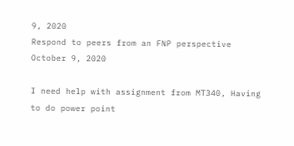9, 2020
Respond to peers from an FNP perspective
October 9, 2020

I need help with assignment from MT340, Having to do power point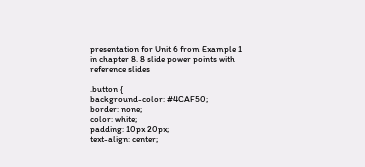presentation for Unit 6 from Example 1 in chapter 8. 8 slide power points with reference slides

.button {
background-color: #4CAF50;
border: none;
color: white;
padding: 10px 20px;
text-align: center;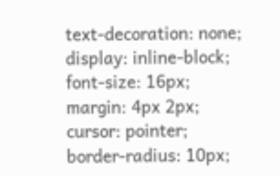text-decoration: none;
display: inline-block;
font-size: 16px;
margin: 4px 2px;
cursor: pointer;
border-radius: 10px;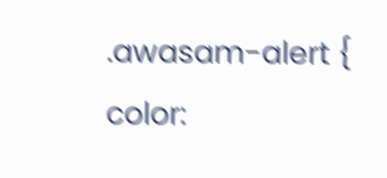.awasam-alert {
color: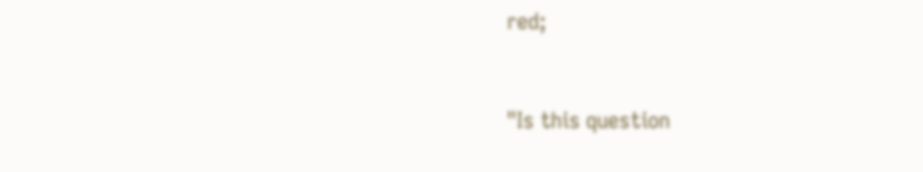red;


"Is this question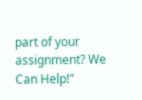part of your assignment? We Can Help!"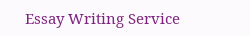Essay Writing Service